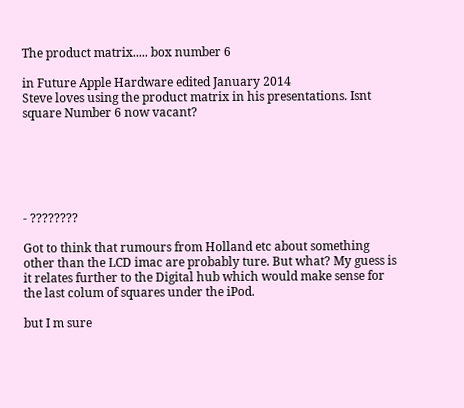The product matrix..... box number 6

in Future Apple Hardware edited January 2014
Steve loves using the product matrix in his presentations. Isnt square Number 6 now vacant?






- ????????

Got to think that rumours from Holland etc about something other than the LCD imac are probably ture. But what? My guess is it relates further to the Digital hub which would make sense for the last colum of squares under the iPod.

but I m sure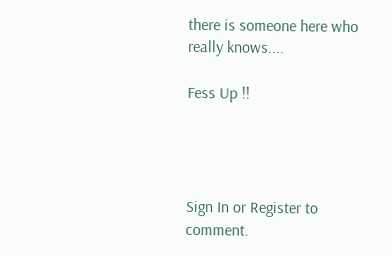there is someone here who really knows....

Fess Up !!




Sign In or Register to comment.